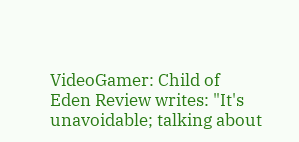VideoGamer: Child of Eden Review writes: "It's unavoidable; talking about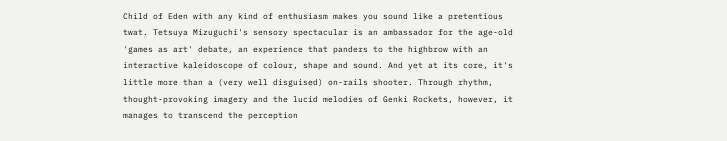Child of Eden with any kind of enthusiasm makes you sound like a pretentious twat. Tetsuya Mizuguchi's sensory spectacular is an ambassador for the age-old 'games as art' debate, an experience that panders to the highbrow with an interactive kaleidoscope of colour, shape and sound. And yet at its core, it's little more than a (very well disguised) on-rails shooter. Through rhythm, thought-provoking imagery and the lucid melodies of Genki Rockets, however, it manages to transcend the perception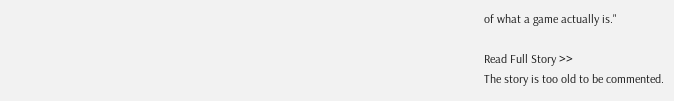of what a game actually is."

Read Full Story >>
The story is too old to be commented.